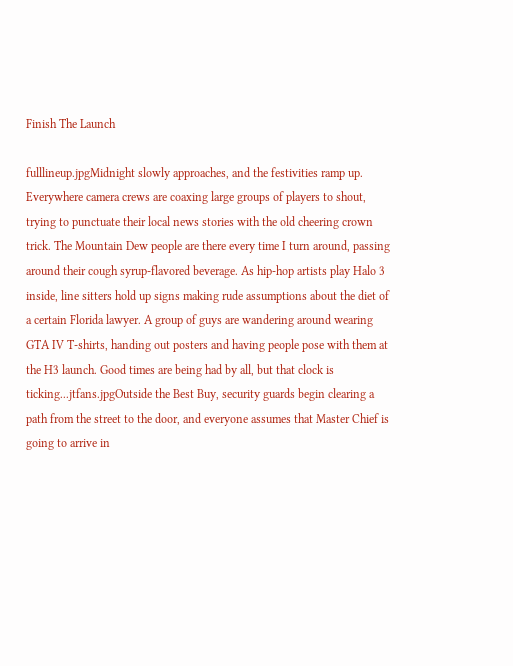Finish The Launch

fulllineup.jpgMidnight slowly approaches, and the festivities ramp up. Everywhere camera crews are coaxing large groups of players to shout, trying to punctuate their local news stories with the old cheering crown trick. The Mountain Dew people are there every time I turn around, passing around their cough syrup-flavored beverage. As hip-hop artists play Halo 3 inside, line sitters hold up signs making rude assumptions about the diet of a certain Florida lawyer. A group of guys are wandering around wearing GTA IV T-shirts, handing out posters and having people pose with them at the H3 launch. Good times are being had by all, but that clock is ticking...jtfans.jpgOutside the Best Buy, security guards begin clearing a path from the street to the door, and everyone assumes that Master Chief is going to arrive in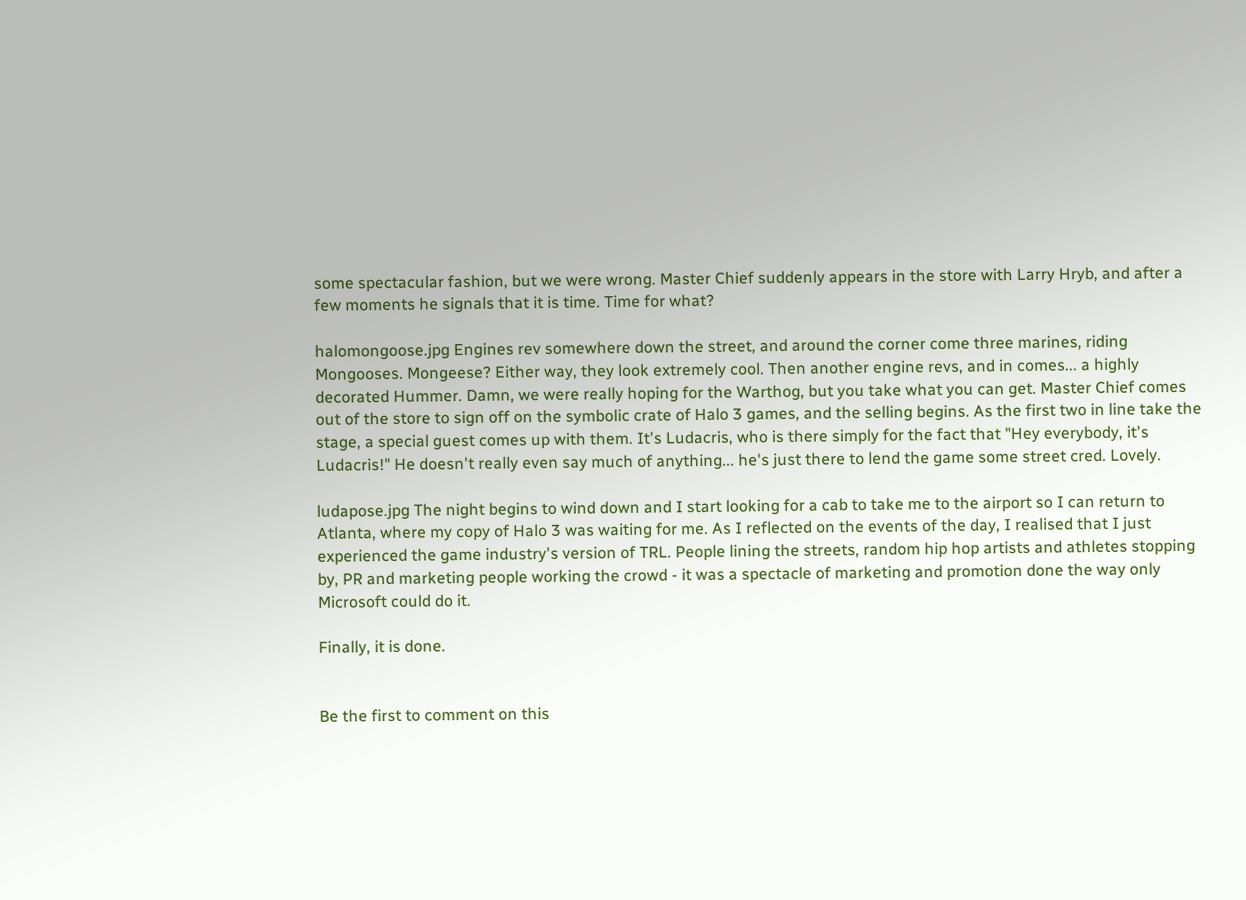some spectacular fashion, but we were wrong. Master Chief suddenly appears in the store with Larry Hryb, and after a few moments he signals that it is time. Time for what?

halomongoose.jpg Engines rev somewhere down the street, and around the corner come three marines, riding Mongooses. Mongeese? Either way, they look extremely cool. Then another engine revs, and in comes... a highly decorated Hummer. Damn, we were really hoping for the Warthog, but you take what you can get. Master Chief comes out of the store to sign off on the symbolic crate of Halo 3 games, and the selling begins. As the first two in line take the stage, a special guest comes up with them. It's Ludacris, who is there simply for the fact that "Hey everybody, it's Ludacris!" He doesn't really even say much of anything... he's just there to lend the game some street cred. Lovely.

ludapose.jpg The night begins to wind down and I start looking for a cab to take me to the airport so I can return to Atlanta, where my copy of Halo 3 was waiting for me. As I reflected on the events of the day, I realised that I just experienced the game industry's version of TRL. People lining the streets, random hip hop artists and athletes stopping by, PR and marketing people working the crowd - it was a spectacle of marketing and promotion done the way only Microsoft could do it.

Finally, it is done.


Be the first to comment on this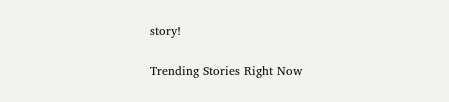story!

Trending Stories Right Now